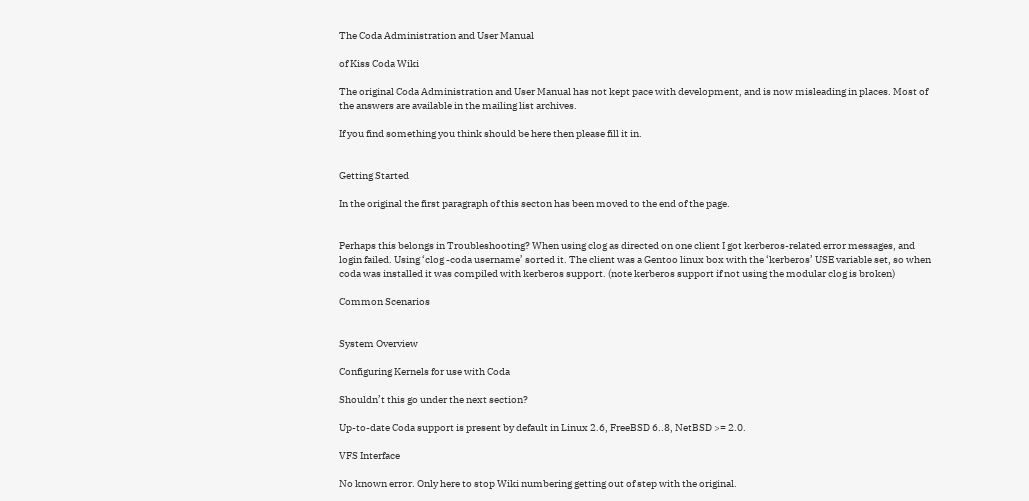The Coda Administration and User Manual

of Kiss Coda Wiki

The original Coda Administration and User Manual has not kept pace with development, and is now misleading in places. Most of the answers are available in the mailing list archives.

If you find something you think should be here then please fill it in.


Getting Started

In the original the first paragraph of this secton has been moved to the end of the page.


Perhaps this belongs in Troubleshooting? When using clog as directed on one client I got kerberos-related error messages, and login failed. Using ‘clog -coda username’ sorted it. The client was a Gentoo linux box with the ‘kerberos’ USE variable set, so when coda was installed it was compiled with kerberos support. (note kerberos support if not using the modular clog is broken)

Common Scenarios


System Overview

Configuring Kernels for use with Coda

Shouldn’t this go under the next section?

Up-to-date Coda support is present by default in Linux 2.6, FreeBSD 6..8, NetBSD >= 2.0.

VFS Interface

No known error. Only here to stop Wiki numbering getting out of step with the original.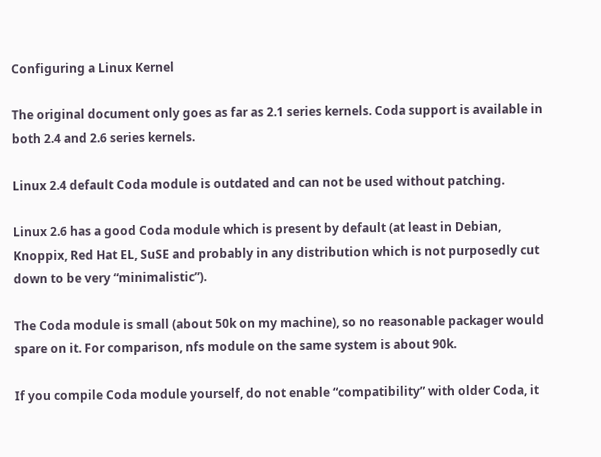Configuring a Linux Kernel

The original document only goes as far as 2.1 series kernels. Coda support is available in both 2.4 and 2.6 series kernels.

Linux 2.4 default Coda module is outdated and can not be used without patching.

Linux 2.6 has a good Coda module which is present by default (at least in Debian, Knoppix, Red Hat EL, SuSE and probably in any distribution which is not purposedly cut down to be very “minimalistic”).

The Coda module is small (about 50k on my machine), so no reasonable packager would spare on it. For comparison, nfs module on the same system is about 90k.

If you compile Coda module yourself, do not enable “compatibility” with older Coda, it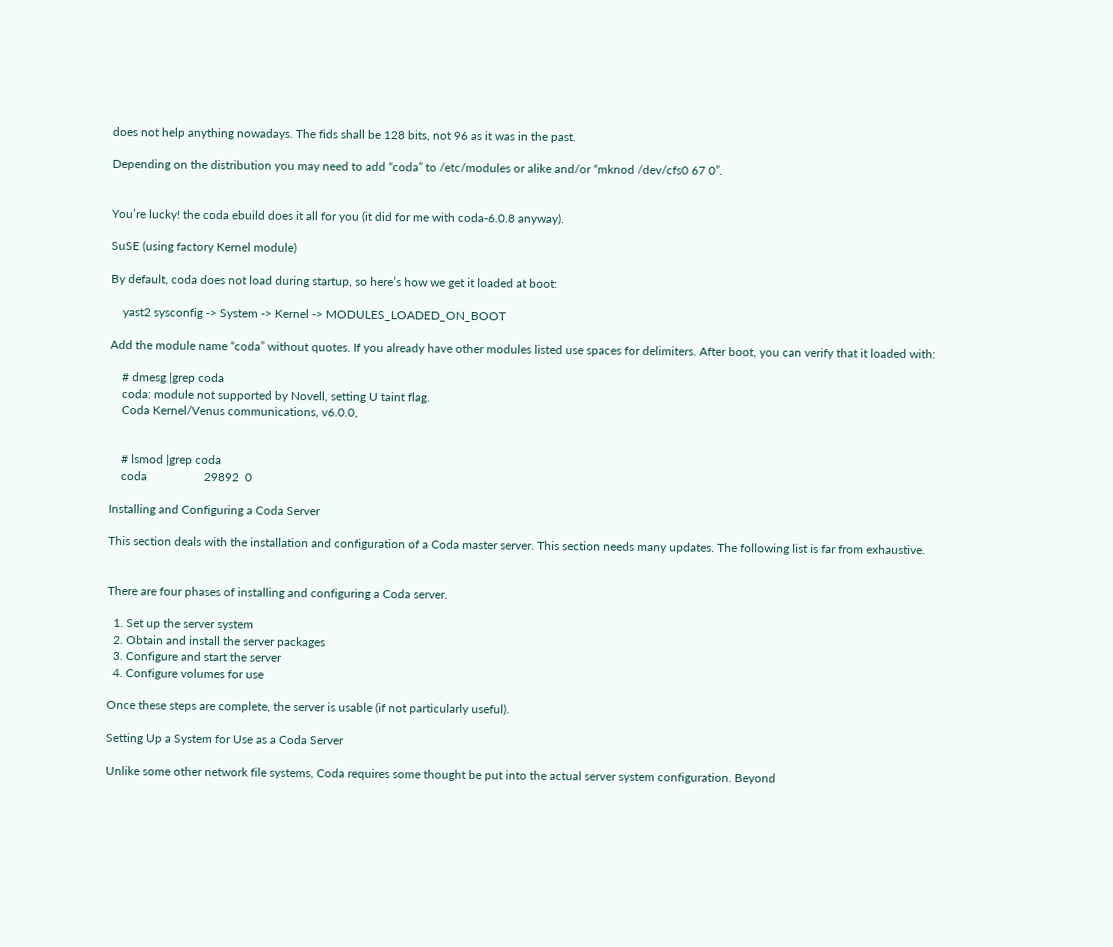does not help anything nowadays. The fids shall be 128 bits, not 96 as it was in the past.

Depending on the distribution you may need to add “coda” to /etc/modules or alike and/or “mknod /dev/cfs0 67 0”.


You’re lucky! the coda ebuild does it all for you (it did for me with coda-6.0.8 anyway).

SuSE (using factory Kernel module)

By default, coda does not load during startup, so here’s how we get it loaded at boot:

    yast2 sysconfig -> System -> Kernel -> MODULES_LOADED_ON_BOOT

Add the module name “coda” without quotes. If you already have other modules listed use spaces for delimiters. After boot, you can verify that it loaded with:

    # dmesg |grep coda
    coda: module not supported by Novell, setting U taint flag.
    Coda Kernel/Venus communications, v6.0.0,


    # lsmod |grep coda
    coda                   29892  0

Installing and Configuring a Coda Server

This section deals with the installation and configuration of a Coda master server. This section needs many updates. The following list is far from exhaustive.


There are four phases of installing and configuring a Coda server.

  1. Set up the server system
  2. Obtain and install the server packages
  3. Configure and start the server
  4. Configure volumes for use

Once these steps are complete, the server is usable (if not particularly useful).

Setting Up a System for Use as a Coda Server

Unlike some other network file systems, Coda requires some thought be put into the actual server system configuration. Beyond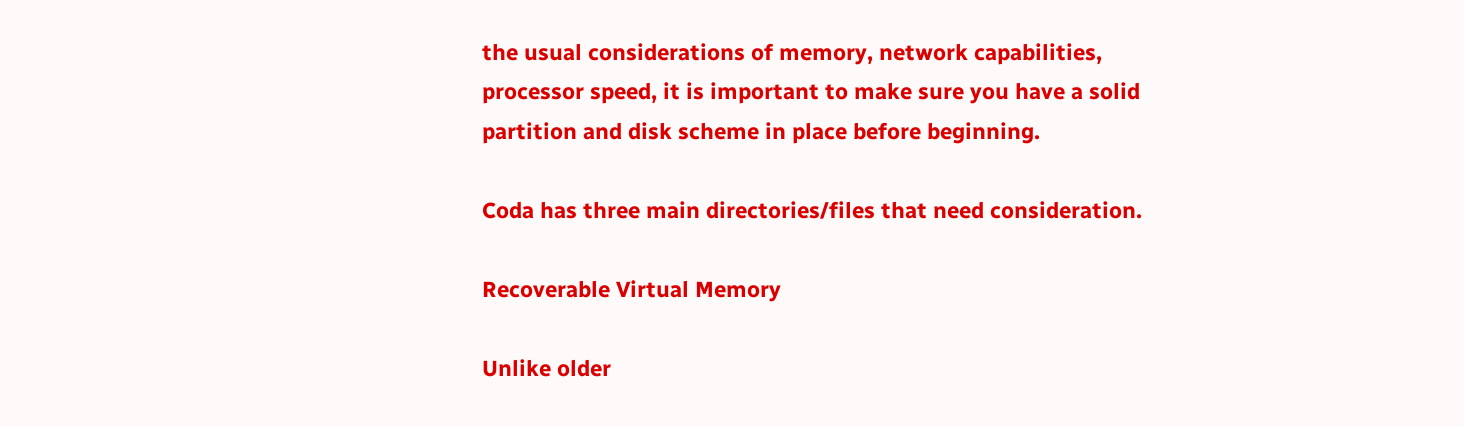the usual considerations of memory, network capabilities, processor speed, it is important to make sure you have a solid partition and disk scheme in place before beginning.

Coda has three main directories/files that need consideration.

Recoverable Virtual Memory

Unlike older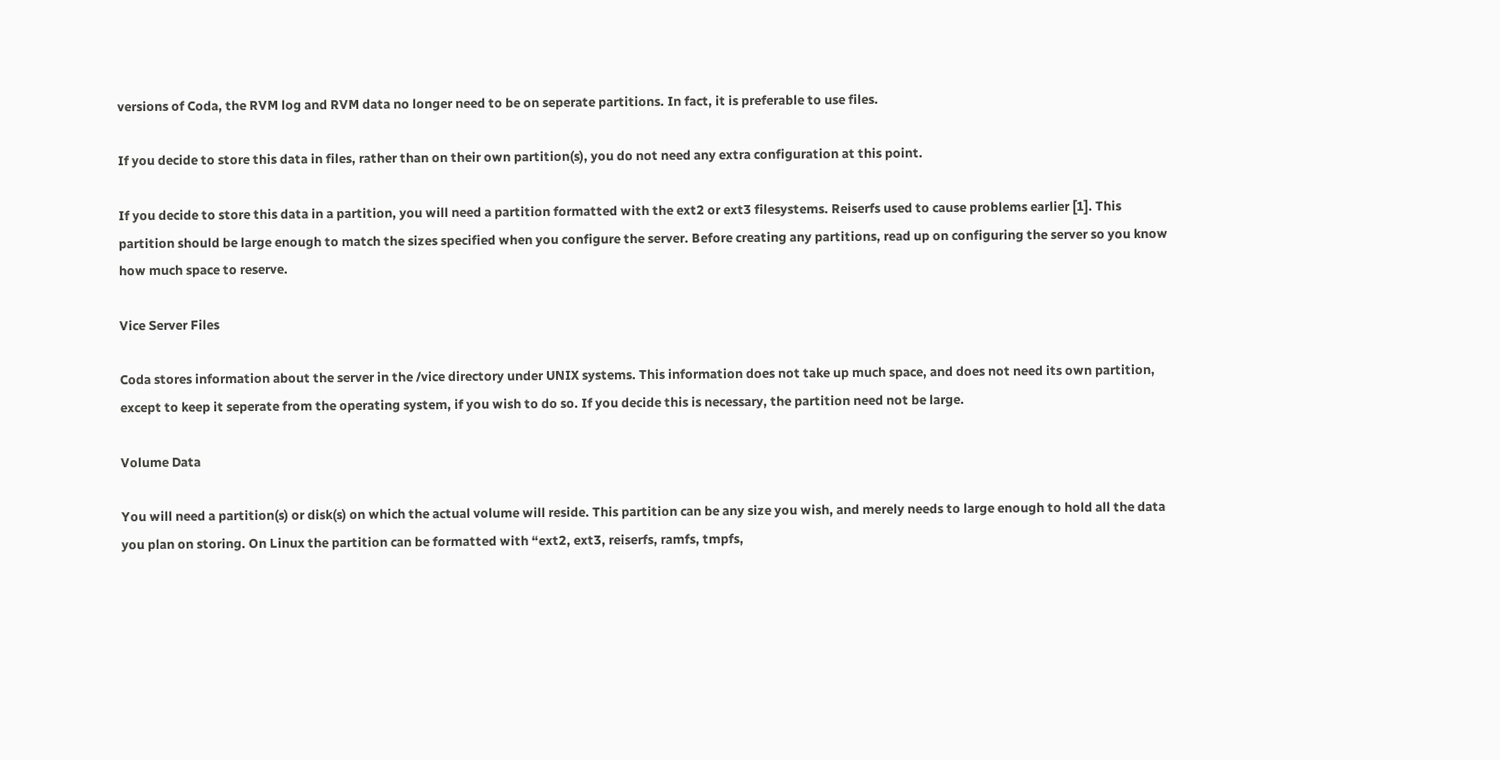versions of Coda, the RVM log and RVM data no longer need to be on seperate partitions. In fact, it is preferable to use files.

If you decide to store this data in files, rather than on their own partition(s), you do not need any extra configuration at this point.

If you decide to store this data in a partition, you will need a partition formatted with the ext2 or ext3 filesystems. Reiserfs used to cause problems earlier [1]. This partition should be large enough to match the sizes specified when you configure the server. Before creating any partitions, read up on configuring the server so you know how much space to reserve.

Vice Server Files

Coda stores information about the server in the /vice directory under UNIX systems. This information does not take up much space, and does not need its own partition, except to keep it seperate from the operating system, if you wish to do so. If you decide this is necessary, the partition need not be large.

Volume Data

You will need a partition(s) or disk(s) on which the actual volume will reside. This partition can be any size you wish, and merely needs to large enough to hold all the data you plan on storing. On Linux the partition can be formatted with “ext2, ext3, reiserfs, ramfs, tmpfs,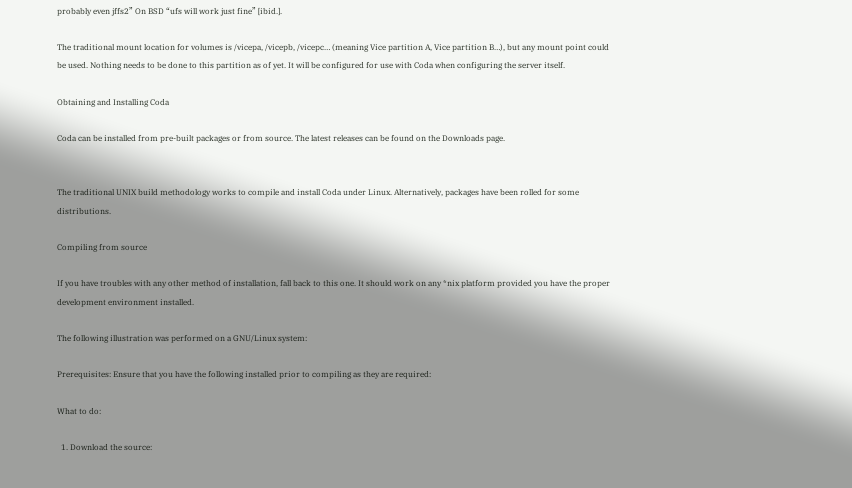probably even jffs2” On BSD “ufs will work just fine” [ibid.].

The traditional mount location for volumes is /vicepa, /vicepb, /vicepc… (meaning Vice partition A, Vice partition B…), but any mount point could be used. Nothing needs to be done to this partition as of yet. It will be configured for use with Coda when configuring the server itself.

Obtaining and Installing Coda

Coda can be installed from pre-built packages or from source. The latest releases can be found on the Downloads page.


The traditional UNIX build methodology works to compile and install Coda under Linux. Alternatively, packages have been rolled for some distributions.

Compiling from source

If you have troubles with any other method of installation, fall back to this one. It should work on any *nix platform provided you have the proper development environment installed.

The following illustration was performed on a GNU/Linux system:

Prerequisites: Ensure that you have the following installed prior to compiling as they are required:

What to do:

  1. Download the source: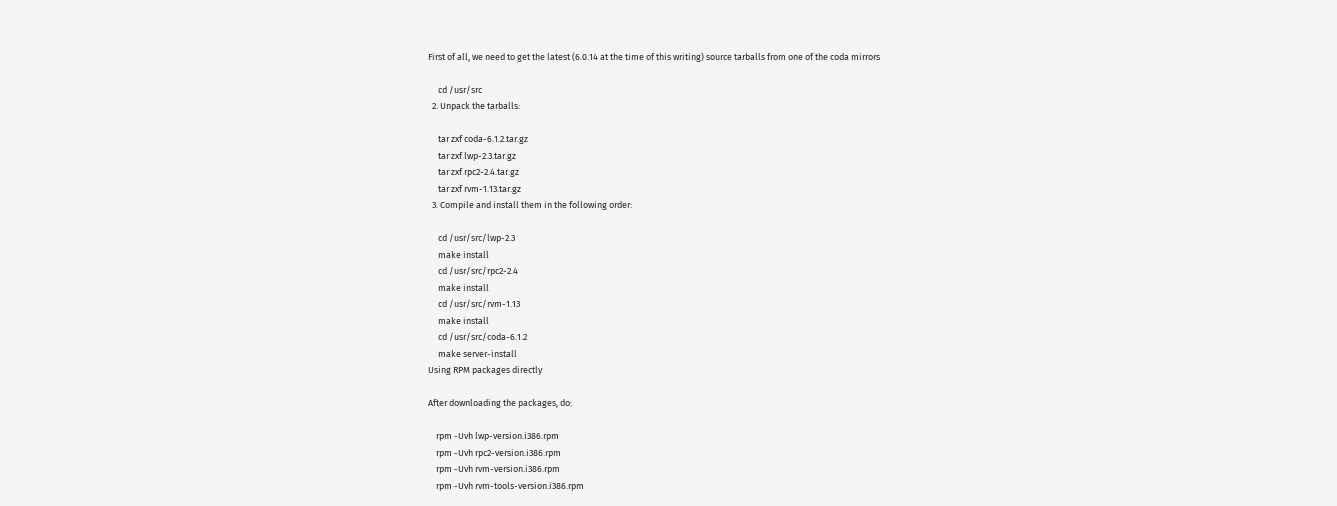First of all, we need to get the latest (6.0.14 at the time of this writing) source tarballs from one of the coda mirrors

     cd /usr/src
  2. Unpack the tarballs:

     tar zxf coda-6.1.2.tar.gz
     tar zxf lwp-2.3.tar.gz
     tar zxf rpc2-2.4.tar.gz
     tar zxf rvm-1.13.tar.gz
  3. Compile and install them in the following order:

     cd /usr/src/lwp-2.3
     make install
     cd /usr/src/rpc2-2.4
     make install
     cd /usr/src/rvm-1.13
     make install
     cd /usr/src/coda-6.1.2
     make server-install
Using RPM packages directly

After downloading the packages, do:

    rpm -Uvh lwp-version.i386.rpm
    rpm -Uvh rpc2-version.i386.rpm
    rpm -Uvh rvm-version.i386.rpm
    rpm -Uvh rvm-tools-version.i386.rpm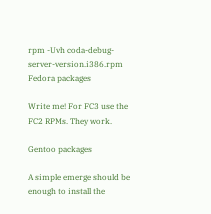rpm -Uvh coda-debug-server-version.i386.rpm
Fedora packages

Write me! For FC3 use the FC2 RPMs. They work.

Gentoo packages

A simple emerge should be enough to install the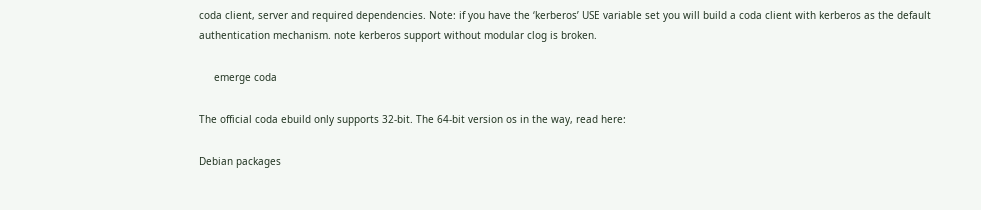coda client, server and required dependencies. Note: if you have the ‘kerberos’ USE variable set you will build a coda client with kerberos as the default authentication mechanism. note kerberos support without modular clog is broken.

     emerge coda

The official coda ebuild only supports 32-bit. The 64-bit version os in the way, read here:

Debian packages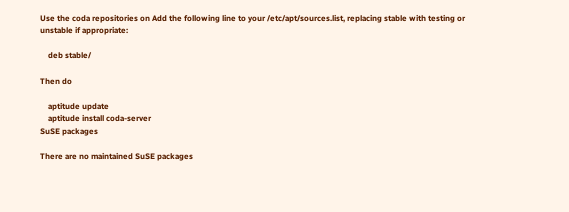Use the coda repositories on Add the following line to your /etc/apt/sources.list, replacing stable with testing or unstable if appropriate:

    deb stable/

Then do

    aptitude update
    aptitude install coda-server
SuSE packages

There are no maintained SuSE packages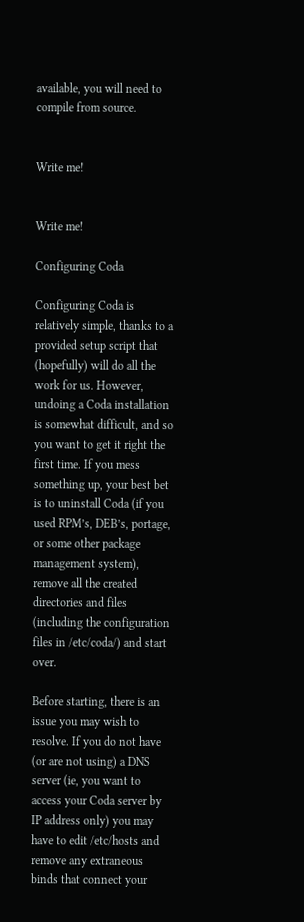available, you will need to compile from source.


Write me!


Write me!

Configuring Coda

Configuring Coda is relatively simple, thanks to a provided setup script that (hopefully) will do all the work for us. However, undoing a Coda installation is somewhat difficult, and so you want to get it right the first time. If you mess something up, your best bet is to uninstall Coda (if you used RPM’s, DEB’s, portage, or some other package management system), remove all the created directories and files (including the configuration files in /etc/coda/) and start over.

Before starting, there is an issue you may wish to resolve. If you do not have (or are not using) a DNS server (ie, you want to access your Coda server by IP address only) you may have to edit /etc/hosts and remove any extraneous binds that connect your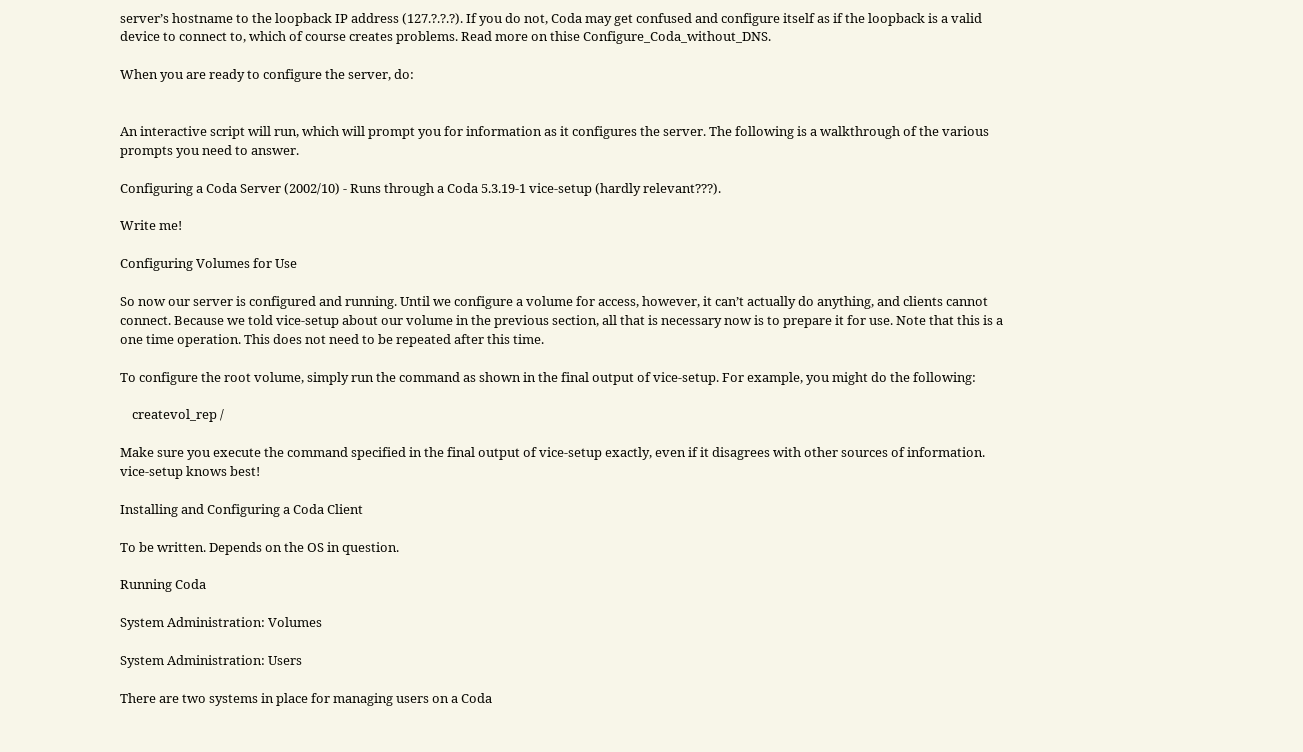server’s hostname to the loopback IP address (127.?.?.?). If you do not, Coda may get confused and configure itself as if the loopback is a valid device to connect to, which of course creates problems. Read more on thise Configure_Coda_without_DNS.

When you are ready to configure the server, do:


An interactive script will run, which will prompt you for information as it configures the server. The following is a walkthrough of the various prompts you need to answer.

Configuring a Coda Server (2002/10) - Runs through a Coda 5.3.19-1 vice-setup (hardly relevant???).

Write me!

Configuring Volumes for Use

So now our server is configured and running. Until we configure a volume for access, however, it can’t actually do anything, and clients cannot connect. Because we told vice-setup about our volume in the previous section, all that is necessary now is to prepare it for use. Note that this is a one time operation. This does not need to be repeated after this time.

To configure the root volume, simply run the command as shown in the final output of vice-setup. For example, you might do the following:

    createvol_rep /

Make sure you execute the command specified in the final output of vice-setup exactly, even if it disagrees with other sources of information. vice-setup knows best!

Installing and Configuring a Coda Client

To be written. Depends on the OS in question.

Running Coda

System Administration: Volumes

System Administration: Users

There are two systems in place for managing users on a Coda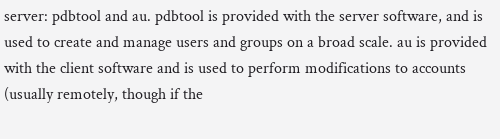server: pdbtool and au. pdbtool is provided with the server software, and is used to create and manage users and groups on a broad scale. au is provided with the client software and is used to perform modifications to accounts (usually remotely, though if the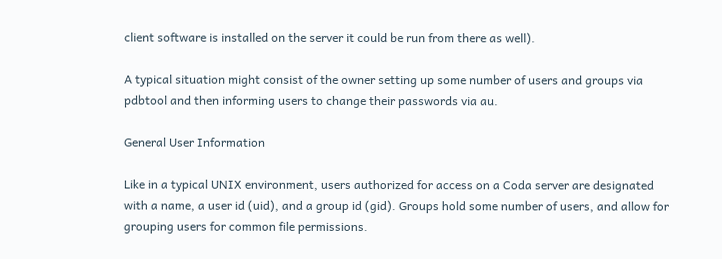client software is installed on the server it could be run from there as well).

A typical situation might consist of the owner setting up some number of users and groups via pdbtool and then informing users to change their passwords via au.

General User Information

Like in a typical UNIX environment, users authorized for access on a Coda server are designated with a name, a user id (uid), and a group id (gid). Groups hold some number of users, and allow for grouping users for common file permissions.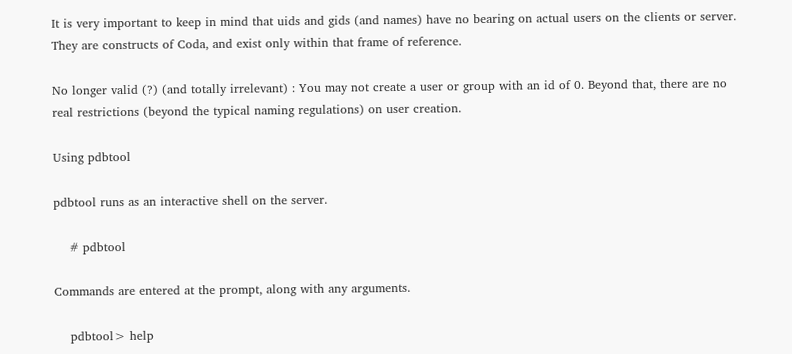It is very important to keep in mind that uids and gids (and names) have no bearing on actual users on the clients or server. They are constructs of Coda, and exist only within that frame of reference.

No longer valid (?) (and totally irrelevant) : You may not create a user or group with an id of 0. Beyond that, there are no real restrictions (beyond the typical naming regulations) on user creation.

Using pdbtool

pdbtool runs as an interactive shell on the server.

    # pdbtool

Commands are entered at the prompt, along with any arguments.

    pdbtool> help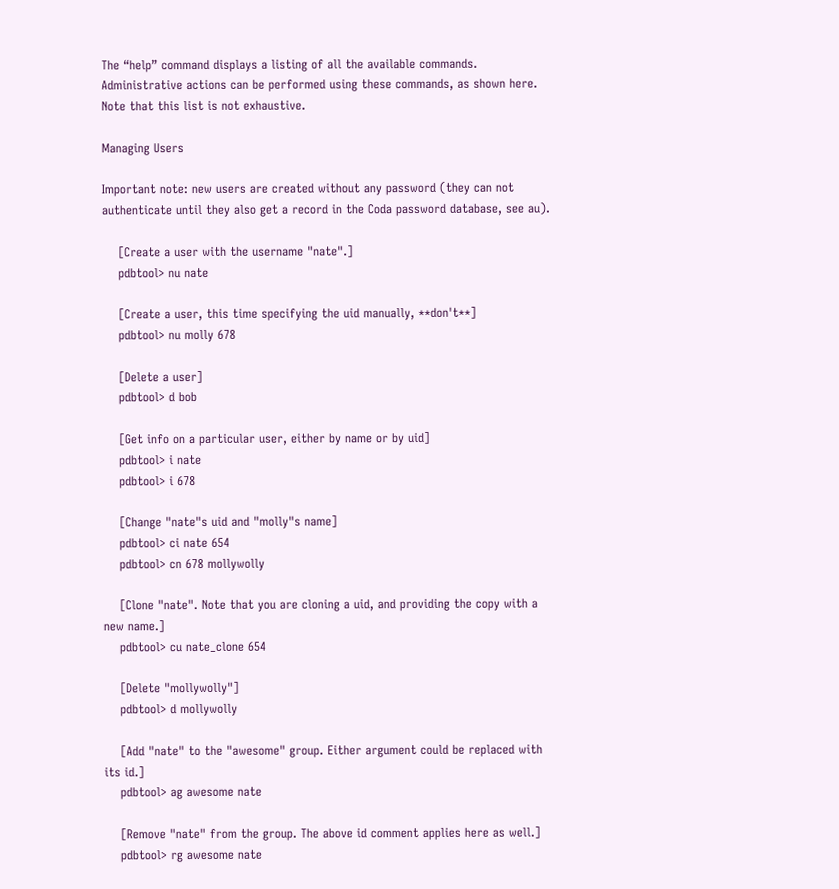The “help” command displays a listing of all the available commands. Administrative actions can be performed using these commands, as shown here. Note that this list is not exhaustive.

Managing Users

Important note: new users are created without any password (they can not authenticate until they also get a record in the Coda password database, see au).

    [Create a user with the username "nate".]
    pdbtool> nu nate

    [Create a user, this time specifying the uid manually, **don't**]
    pdbtool> nu molly 678

    [Delete a user]
    pdbtool> d bob

    [Get info on a particular user, either by name or by uid]
    pdbtool> i nate
    pdbtool> i 678

    [Change "nate"s uid and "molly"s name]
    pdbtool> ci nate 654
    pdbtool> cn 678 mollywolly

    [Clone "nate". Note that you are cloning a uid, and providing the copy with a new name.]
    pdbtool> cu nate_clone 654

    [Delete "mollywolly"]
    pdbtool> d mollywolly

    [Add "nate" to the "awesome" group. Either argument could be replaced with its id.]
    pdbtool> ag awesome nate

    [Remove "nate" from the group. The above id comment applies here as well.]
    pdbtool> rg awesome nate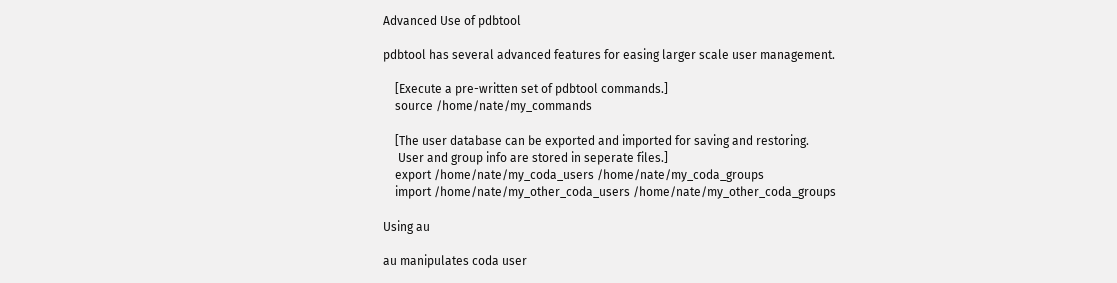Advanced Use of pdbtool

pdbtool has several advanced features for easing larger scale user management.

    [Execute a pre-written set of pdbtool commands.]
    source /home/nate/my_commands

    [The user database can be exported and imported for saving and restoring.
     User and group info are stored in seperate files.]
    export /home/nate/my_coda_users /home/nate/my_coda_groups
    import /home/nate/my_other_coda_users /home/nate/my_other_coda_groups

Using au

au manipulates coda user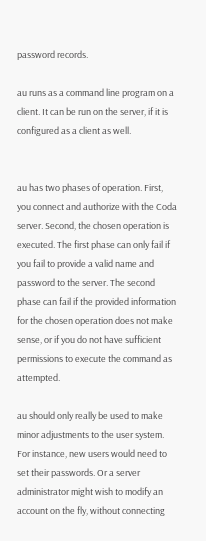password records.

au runs as a command line program on a client. It can be run on the server, if it is configured as a client as well.


au has two phases of operation. First, you connect and authorize with the Coda server. Second, the chosen operation is executed. The first phase can only fail if you fail to provide a valid name and password to the server. The second phase can fail if the provided information for the chosen operation does not make sense, or if you do not have sufficient permissions to execute the command as attempted.

au should only really be used to make minor adjustments to the user system. For instance, new users would need to set their passwords. Or a server administrator might wish to modify an account on the fly, without connecting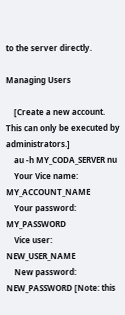to the server directly.

Managing Users

    [Create a new account.  This can only be executed by administrators.]
    au -h MY_CODA_SERVER nu
    Your Vice name: MY_ACCOUNT_NAME
    Your password: MY_PASSWORD
    Vice user: NEW_USER_NAME
    New password: NEW_PASSWORD [Note: this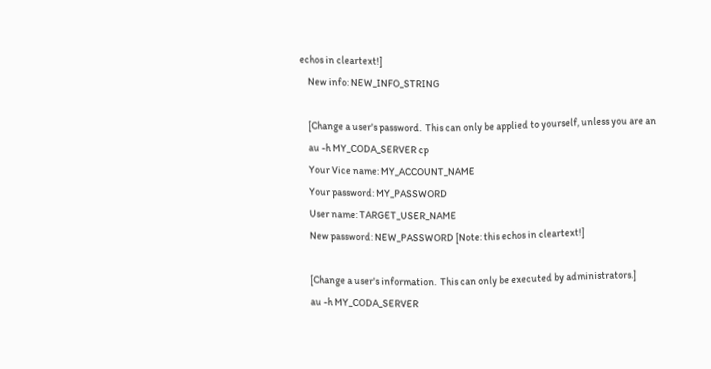echos in cleartext!]
    New info: NEW_INFO_STRING

    [Change a user's password.  This can only be applied to yourself, unless you are an
    au -h MY_CODA_SERVER cp
    Your Vice name: MY_ACCOUNT_NAME
    Your password: MY_PASSWORD
    User name: TARGET_USER_NAME
    New password: NEW_PASSWORD [Note: this echos in cleartext!]

    [Change a user's information.  This can only be executed by administrators.]
    au -h MY_CODA_SERVER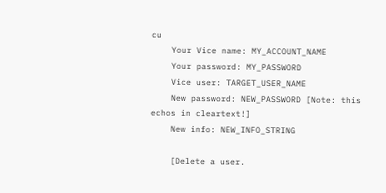cu
    Your Vice name: MY_ACCOUNT_NAME
    Your password: MY_PASSWORD
    Vice user: TARGET_USER_NAME
    New password: NEW_PASSWORD [Note: this echos in cleartext!]
    New info: NEW_INFO_STRING

    [Delete a user.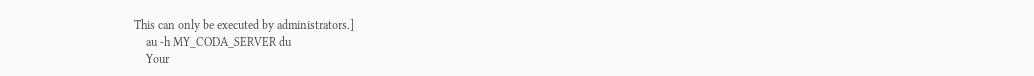This can only be executed by administrators.]
    au -h MY_CODA_SERVER du
    Your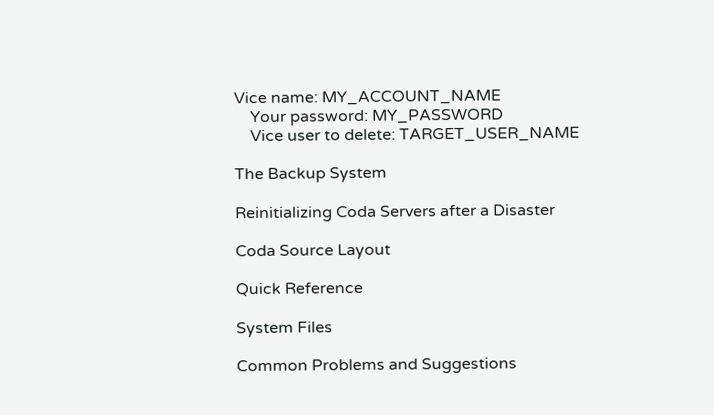Vice name: MY_ACCOUNT_NAME
    Your password: MY_PASSWORD
    Vice user to delete: TARGET_USER_NAME

The Backup System

Reinitializing Coda Servers after a Disaster

Coda Source Layout

Quick Reference

System Files

Common Problems and Suggestions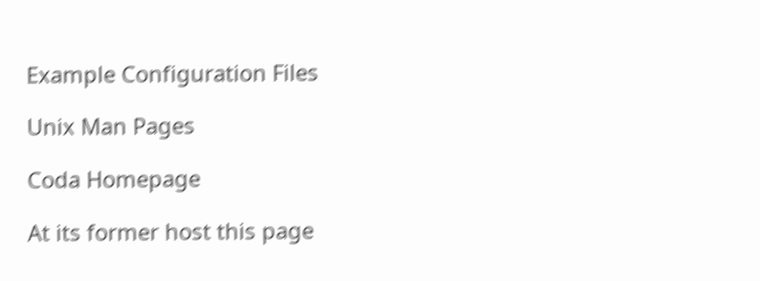Example Configuration Files

Unix Man Pages

Coda Homepage

At its former host this page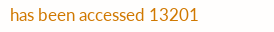has been accessed 13201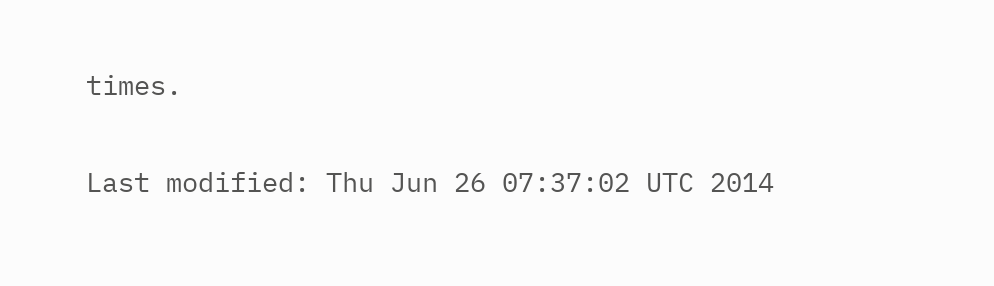times.

Last modified: Thu Jun 26 07:37:02 UTC 2014